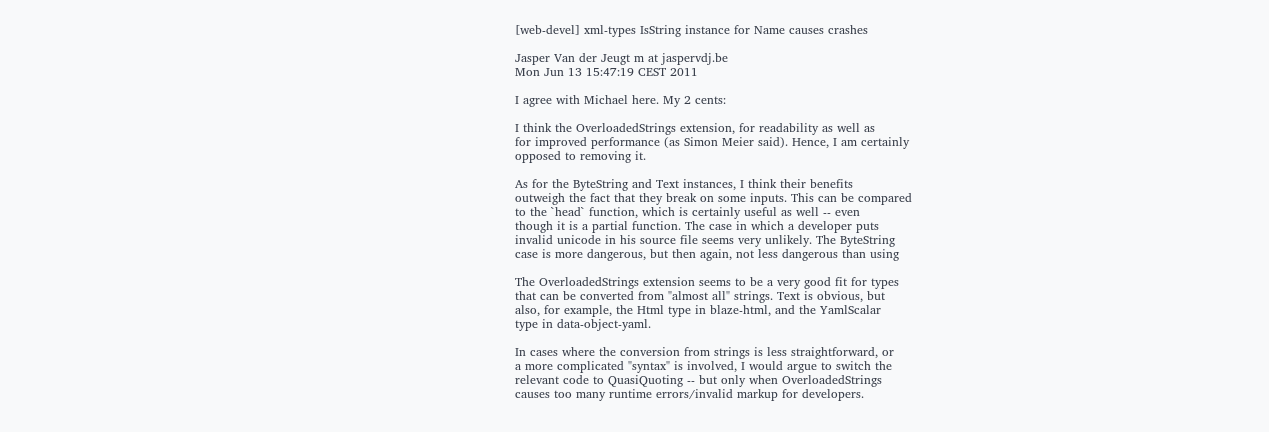[web-devel] xml-types IsString instance for Name causes crashes

Jasper Van der Jeugt m at jaspervdj.be
Mon Jun 13 15:47:19 CEST 2011

I agree with Michael here. My 2 cents:

I think the OverloadedStrings extension, for readability as well as
for improved performance (as Simon Meier said). Hence, I am certainly
opposed to removing it.

As for the ByteString and Text instances, I think their benefits
outweigh the fact that they break on some inputs. This can be compared
to the `head` function, which is certainly useful as well -- even
though it is a partial function. The case in which a developer puts
invalid unicode in his source file seems very unlikely. The ByteString
case is more dangerous, but then again, not less dangerous than using

The OverloadedStrings extension seems to be a very good fit for types
that can be converted from "almost all" strings. Text is obvious, but
also, for example, the Html type in blaze-html, and the YamlScalar
type in data-object-yaml.

In cases where the conversion from strings is less straightforward, or
a more complicated "syntax" is involved, I would argue to switch the
relevant code to QuasiQuoting -- but only when OverloadedStrings
causes too many runtime errors/invalid markup for developers.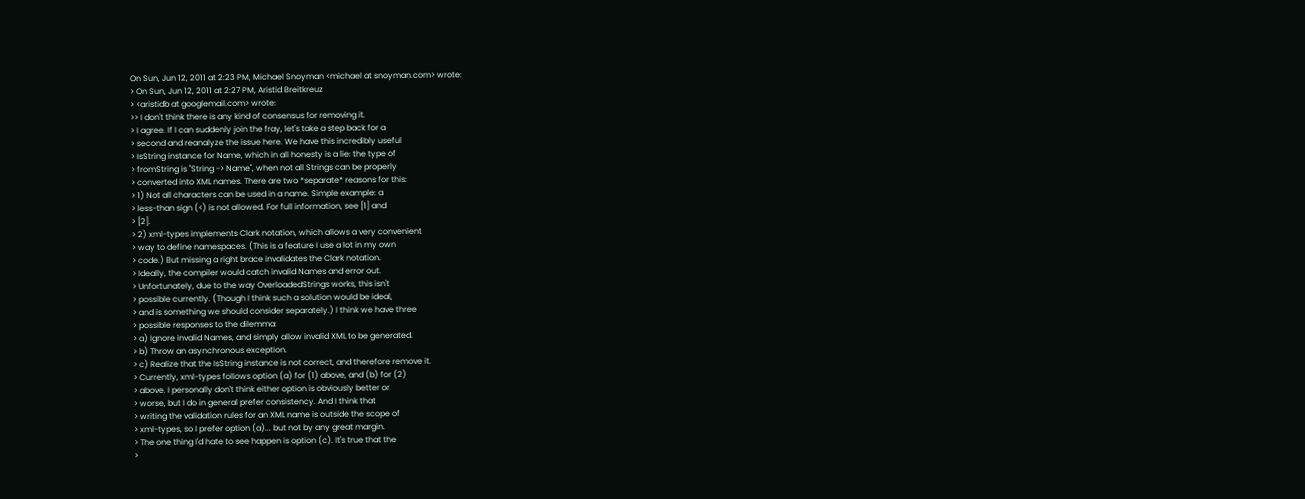On Sun, Jun 12, 2011 at 2:23 PM, Michael Snoyman <michael at snoyman.com> wrote:
> On Sun, Jun 12, 2011 at 2:27 PM, Aristid Breitkreuz
> <aristidb at googlemail.com> wrote:
>> I don't think there is any kind of consensus for removing it.
> I agree. If I can suddenly join the fray, let's take a step back for a
> second and reanalyze the issue here. We have this incredibly useful
> IsString instance for Name, which in all honesty is a lie: the type of
> fromString is "String -> Name", when not all Strings can be properly
> converted into XML names. There are two *separate* reasons for this:
> 1) Not all characters can be used in a name. Simple example: a
> less-than sign (<) is not allowed. For full information, see [1] and
> [2].
> 2) xml-types implements Clark notation, which allows a very convenient
> way to define namespaces. (This is a feature I use a lot in my own
> code.) But missing a right brace invalidates the Clark notation.
> Ideally, the compiler would catch invalid Names and error out.
> Unfortunately, due to the way OverloadedStrings works, this isn't
> possible currently. (Though I think such a solution would be ideal,
> and is something we should consider separately.) I think we have three
> possible responses to the dilemma:
> a) Ignore invalid Names, and simply allow invalid XML to be generated.
> b) Throw an asynchronous exception.
> c) Realize that the IsString instance is not correct, and therefore remove it.
> Currently, xml-types follows option (a) for (1) above, and (b) for (2)
> above. I personally don't think either option is obviously better or
> worse, but I do in general prefer consistency. And I think that
> writing the validation rules for an XML name is outside the scope of
> xml-types, so I prefer option (a)... but not by any great margin.
> The one thing I'd hate to see happen is option (c). It's true that the
>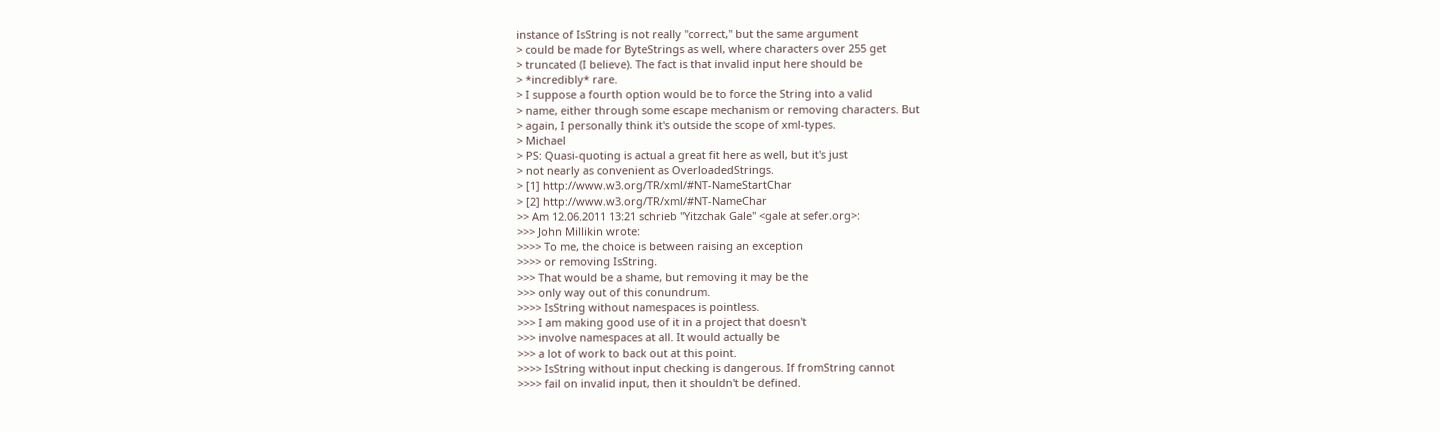instance of IsString is not really "correct," but the same argument
> could be made for ByteStrings as well, where characters over 255 get
> truncated (I believe). The fact is that invalid input here should be
> *incredibly* rare.
> I suppose a fourth option would be to force the String into a valid
> name, either through some escape mechanism or removing characters. But
> again, I personally think it's outside the scope of xml-types.
> Michael
> PS: Quasi-quoting is actual a great fit here as well, but it's just
> not nearly as convenient as OverloadedStrings.
> [1] http://www.w3.org/TR/xml/#NT-NameStartChar
> [2] http://www.w3.org/TR/xml/#NT-NameChar
>> Am 12.06.2011 13:21 schrieb "Yitzchak Gale" <gale at sefer.org>:
>>> John Millikin wrote:
>>>> To me, the choice is between raising an exception
>>>> or removing IsString.
>>> That would be a shame, but removing it may be the
>>> only way out of this conundrum.
>>>> IsString without namespaces is pointless.
>>> I am making good use of it in a project that doesn't
>>> involve namespaces at all. It would actually be
>>> a lot of work to back out at this point.
>>>> IsString without input checking is dangerous. If fromString cannot
>>>> fail on invalid input, then it shouldn't be defined.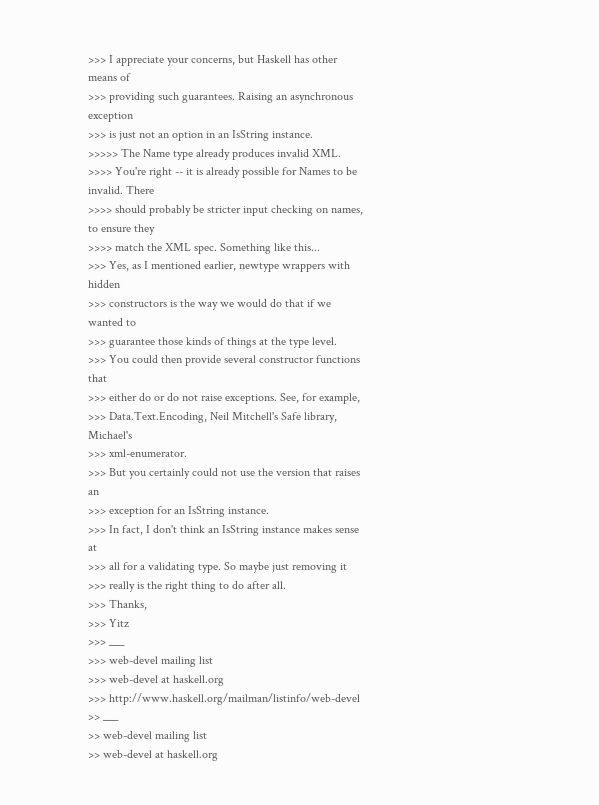>>> I appreciate your concerns, but Haskell has other means of
>>> providing such guarantees. Raising an asynchronous exception
>>> is just not an option in an IsString instance.
>>>>> The Name type already produces invalid XML.
>>>> You're right -- it is already possible for Names to be invalid. There
>>>> should probably be stricter input checking on names, to ensure they
>>>> match the XML spec. Something like this...
>>> Yes, as I mentioned earlier, newtype wrappers with hidden
>>> constructors is the way we would do that if we wanted to
>>> guarantee those kinds of things at the type level.
>>> You could then provide several constructor functions that
>>> either do or do not raise exceptions. See, for example,
>>> Data.Text.Encoding, Neil Mitchell's Safe library, Michael's
>>> xml-enumerator.
>>> But you certainly could not use the version that raises an
>>> exception for an IsString instance.
>>> In fact, I don't think an IsString instance makes sense at
>>> all for a validating type. So maybe just removing it
>>> really is the right thing to do after all.
>>> Thanks,
>>> Yitz
>>> ___
>>> web-devel mailing list
>>> web-devel at haskell.org
>>> http://www.haskell.org/mailman/listinfo/web-devel
>> ___
>> web-devel mailing list
>> web-devel at haskell.org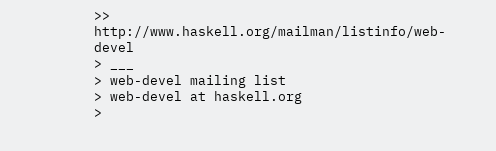>> http://www.haskell.org/mailman/listinfo/web-devel
> ___
> web-devel mailing list
> web-devel at haskell.org
>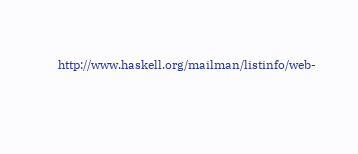http://www.haskell.org/mailman/listinfo/web-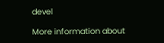devel

More information about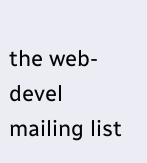the web-devel mailing list